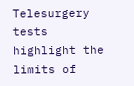Telesurgery tests highlight the limits of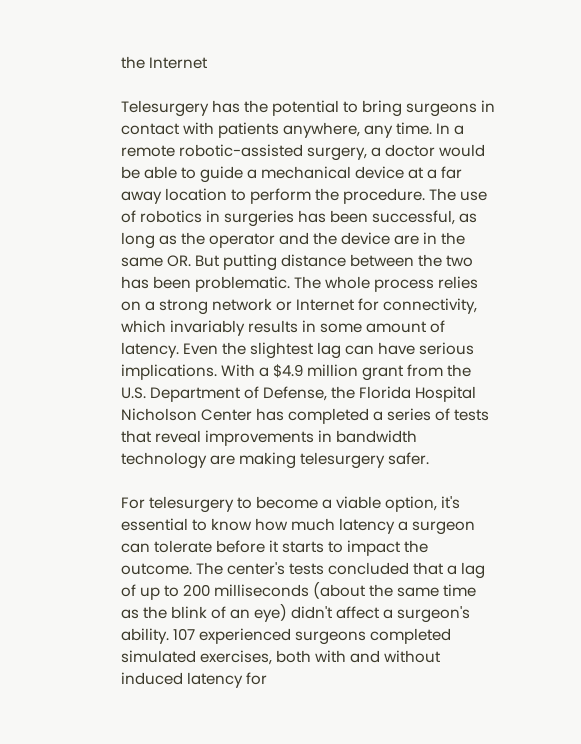the Internet

Telesurgery has the potential to bring surgeons in contact with patients anywhere, any time. In a remote robotic-assisted surgery, a doctor would be able to guide a mechanical device at a far away location to perform the procedure. The use of robotics in surgeries has been successful, as long as the operator and the device are in the same OR. But putting distance between the two has been problematic. The whole process relies on a strong network or Internet for connectivity, which invariably results in some amount of latency. Even the slightest lag can have serious implications. With a $4.9 million grant from the U.S. Department of Defense, the Florida Hospital Nicholson Center has completed a series of tests that reveal improvements in bandwidth technology are making telesurgery safer.

For telesurgery to become a viable option, it's essential to know how much latency a surgeon can tolerate before it starts to impact the outcome. The center's tests concluded that a lag of up to 200 milliseconds (about the same time as the blink of an eye) didn't affect a surgeon's ability. 107 experienced surgeons completed simulated exercises, both with and without induced latency for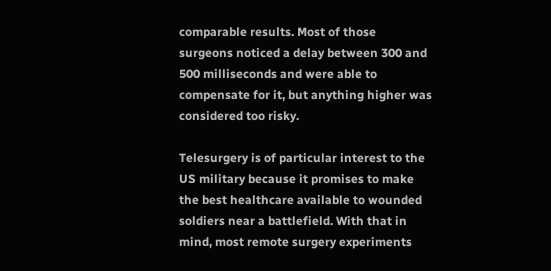comparable results. Most of those surgeons noticed a delay between 300 and 500 milliseconds and were able to compensate for it, but anything higher was considered too risky.

Telesurgery is of particular interest to the US military because it promises to make the best healthcare available to wounded soldiers near a battlefield. With that in mind, most remote surgery experiments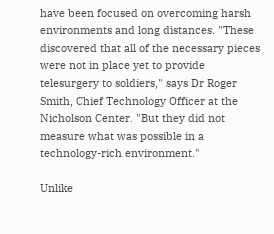have been focused on overcoming harsh environments and long distances. "These discovered that all of the necessary pieces were not in place yet to provide telesurgery to soldiers," says Dr Roger Smith, Chief Technology Officer at the Nicholson Center. "But they did not measure what was possible in a technology-rich environment."

Unlike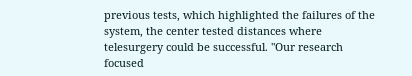previous tests, which highlighted the failures of the system, the center tested distances where telesurgery could be successful. "Our research focused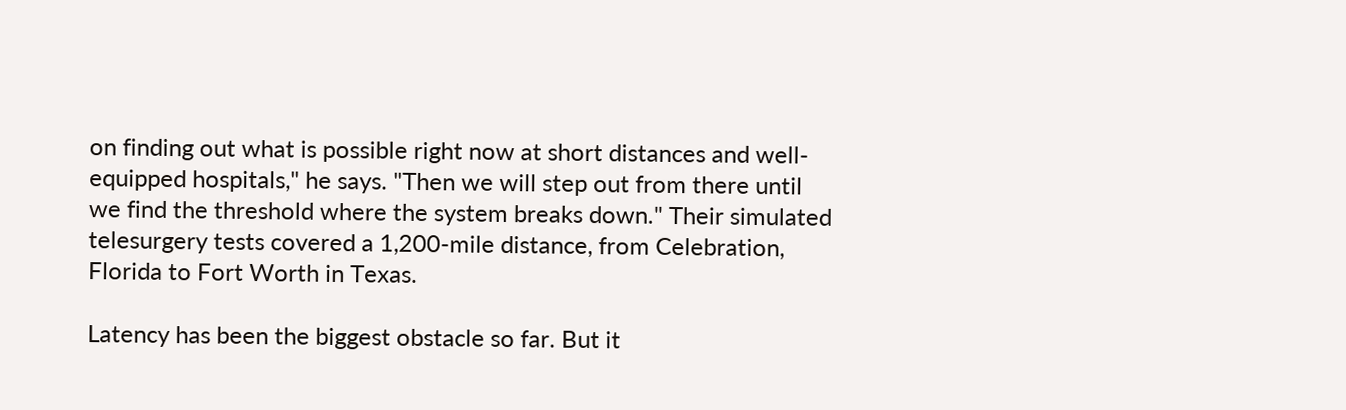on finding out what is possible right now at short distances and well-equipped hospitals," he says. "Then we will step out from there until we find the threshold where the system breaks down." Their simulated telesurgery tests covered a 1,200-mile distance, from Celebration, Florida to Fort Worth in Texas.

Latency has been the biggest obstacle so far. But it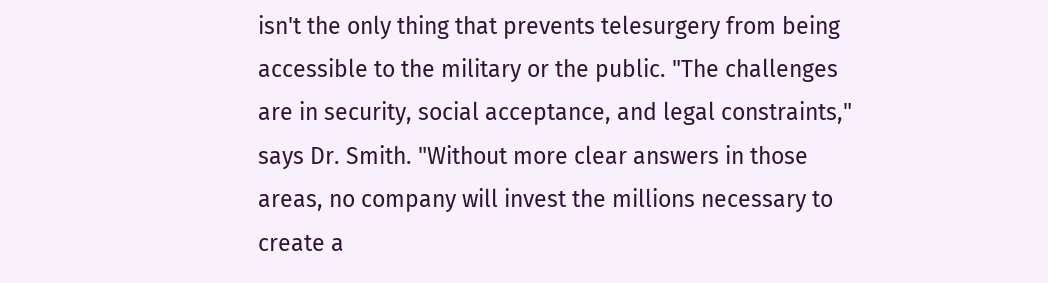isn't the only thing that prevents telesurgery from being accessible to the military or the public. "The challenges are in security, social acceptance, and legal constraints," says Dr. Smith. "Without more clear answers in those areas, no company will invest the millions necessary to create a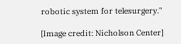robotic system for telesurgery."

[Image credit: Nicholson Center]